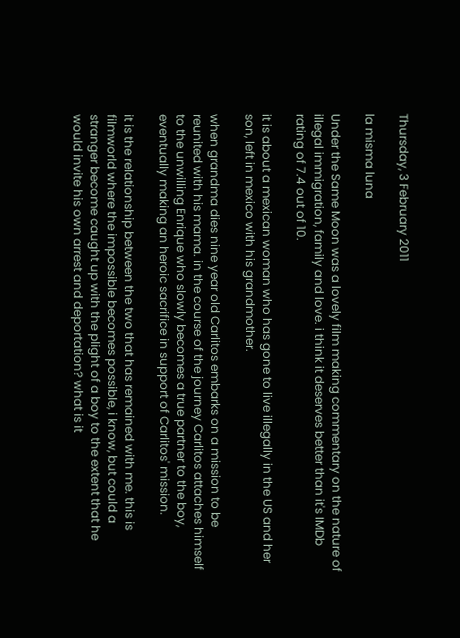Thursday, 3 February 2011

la misma luna

Under the Same Moon was a lovely film making commentary on the nature of illegal immigration, family and love. i think it deserves better than it's IMDb rating of 7.4 out of 10.

it is about a mexican woman who has gone to live illegally in the US and her son, left in mexico with his grandmother.

when grandma dies nine year old Carlitos embarks on a mission to be reunited with his mama. in the course of the journey Carlitos attaches himself to the unwilling Enrique who slowly becomes a true partner to the boy, eventually making an heroic sacrifice in support of Carlitos' mission.

it is the relationship between the two that has remained with me. this is filmworld where the impossible becomes possible, i know, but could a stranger become caught up with the plight of a boy to the extent that he would invite his own arrest and deportation? what is it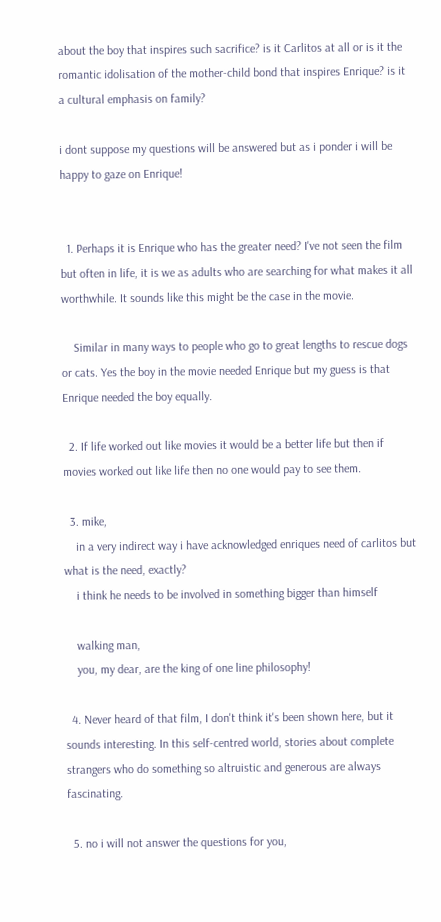about the boy that inspires such sacrifice? is it Carlitos at all or is it the romantic idolisation of the mother-child bond that inspires Enrique? is it a cultural emphasis on family?

i dont suppose my questions will be answered but as i ponder i will be happy to gaze on Enrique!


  1. Perhaps it is Enrique who has the greater need? I've not seen the film but often in life, it is we as adults who are searching for what makes it all worthwhile. It sounds like this might be the case in the movie.

    Similar in many ways to people who go to great lengths to rescue dogs or cats. Yes the boy in the movie needed Enrique but my guess is that Enrique needed the boy equally.

  2. If life worked out like movies it would be a better life but then if movies worked out like life then no one would pay to see them.

  3. mike,
    in a very indirect way i have acknowledged enriques need of carlitos but what is the need, exactly?
    i think he needs to be involved in something bigger than himself

    walking man,
    you, my dear, are the king of one line philosophy!

  4. Never heard of that film, I don't think it's been shown here, but it sounds interesting. In this self-centred world, stories about complete strangers who do something so altruistic and generous are always fascinating.

  5. no i will not answer the questions for you,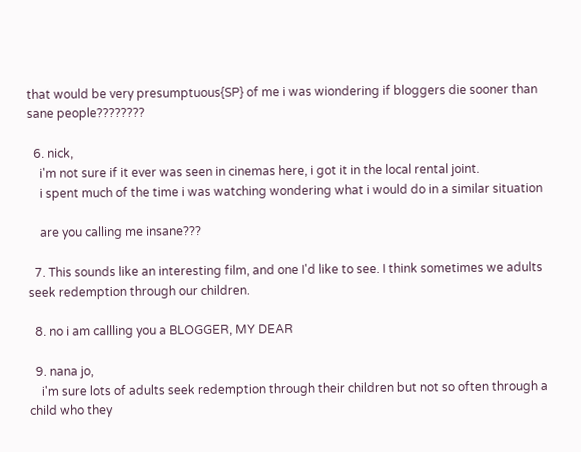that would be very presumptuous{SP} of me i was wiondering if bloggers die sooner than sane people????????

  6. nick,
    i'm not sure if it ever was seen in cinemas here, i got it in the local rental joint.
    i spent much of the time i was watching wondering what i would do in a similar situation

    are you calling me insane???

  7. This sounds like an interesting film, and one I'd like to see. I think sometimes we adults seek redemption through our children.

  8. no i am callling you a BLOGGER, MY DEAR

  9. nana jo,
    i'm sure lots of adults seek redemption through their children but not so often through a child who they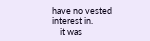have no vested interest in.
    it was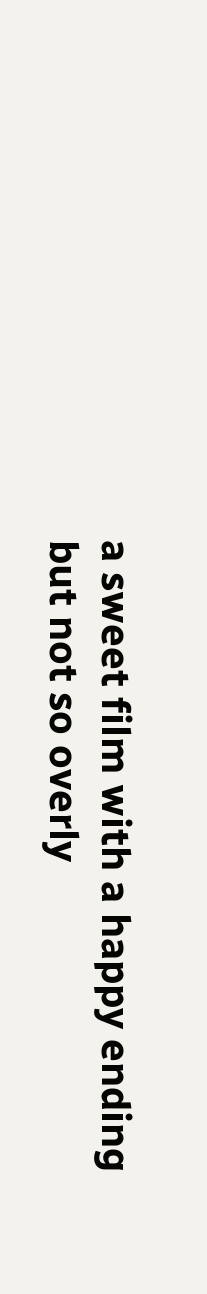a sweet film with a happy ending but not so overly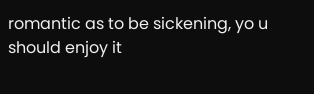romantic as to be sickening, yo u should enjoy it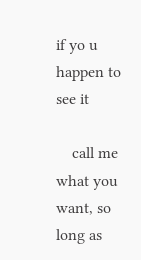if yo u happen to see it

    call me what you want, so long as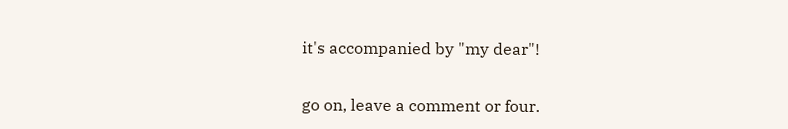it's accompanied by "my dear"!


go on, leave a comment or four.